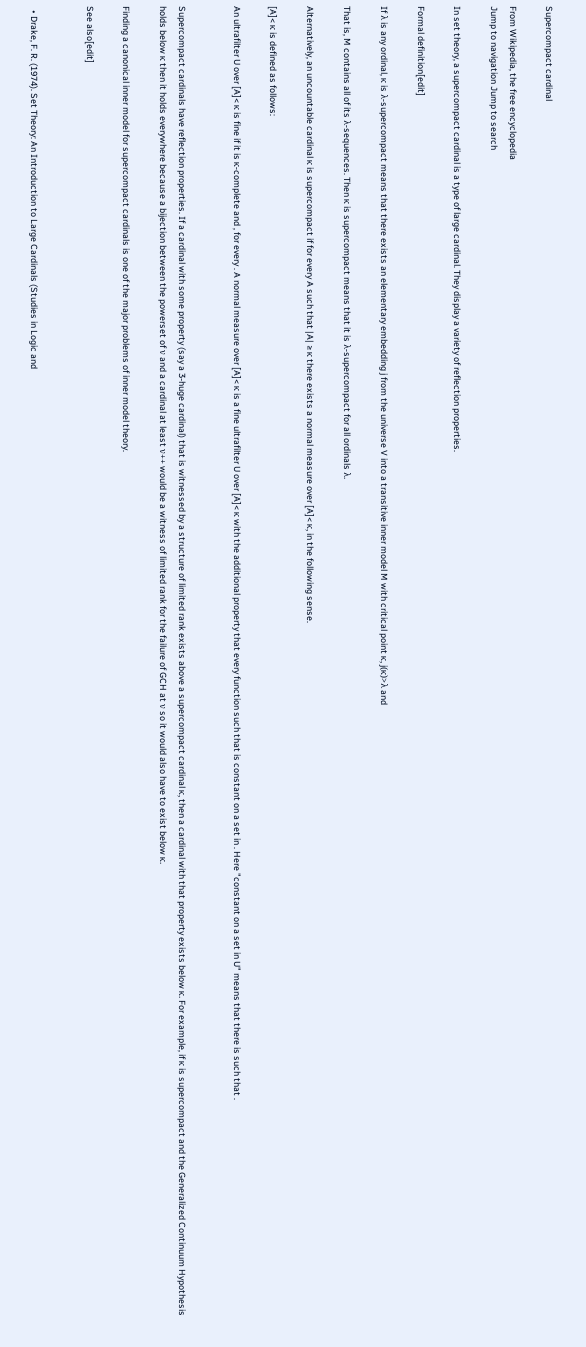Supercompact cardinal

From Wikipedia, the free encyclopedia
Jump to navigation Jump to search

In set theory, a supercompact cardinal is a type of large cardinal. They display a variety of reflection properties.

Formal definition[edit]

If λ is any ordinal, κ is λ-supercompact means that there exists an elementary embedding j from the universe V into a transitive inner model M with critical point κ, j(κ)>λ and

That is, M contains all of its λ-sequences. Then κ is supercompact means that it is λ-supercompact for all ordinals λ.

Alternatively, an uncountable cardinal κ is supercompact if for every A such that |A| ≥ κ there exists a normal measure over [A]< κ, in the following sense.

[A]< κ is defined as follows:

An ultrafilter U over [A]< κ is fine if it is κ-complete and , for every . A normal measure over [A]< κ is a fine ultrafilter U over [A]< κ with the additional property that every function such that is constant on a set in . Here "constant on a set in U" means that there is such that .


Supercompact cardinals have reflection properties. If a cardinal with some property (say a 3-huge cardinal) that is witnessed by a structure of limited rank exists above a supercompact cardinal κ, then a cardinal with that property exists below κ. For example, if κ is supercompact and the Generalized Continuum Hypothesis holds below κ then it holds everywhere because a bijection between the powerset of ν and a cardinal at least ν++ would be a witness of limited rank for the failure of GCH at ν so it would also have to exist below κ.

Finding a canonical inner model for supercompact cardinals is one of the major problems of inner model theory.

See also[edit]


  • Drake, F. R. (1974). Set Theory: An Introduction to Large Cardinals (Studies in Logic and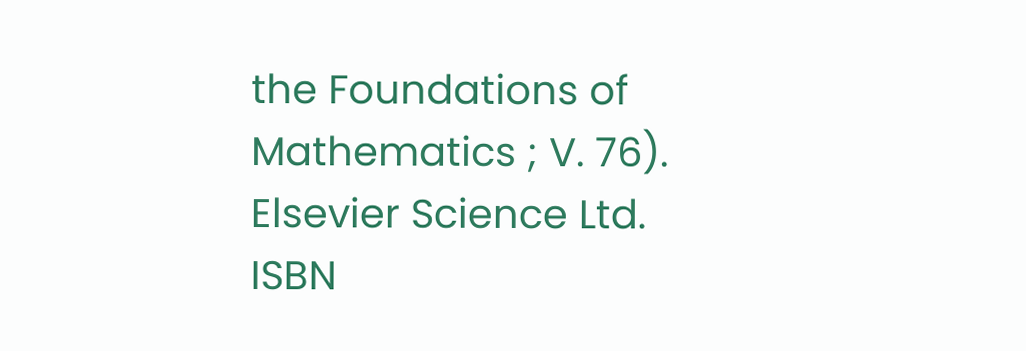the Foundations of Mathematics ; V. 76). Elsevier Science Ltd. ISBN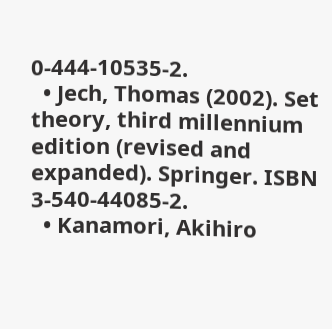0-444-10535-2.
  • Jech, Thomas (2002). Set theory, third millennium edition (revised and expanded). Springer. ISBN 3-540-44085-2.
  • Kanamori, Akihiro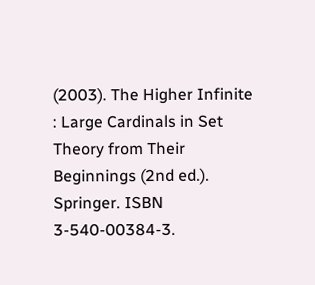(2003). The Higher Infinite : Large Cardinals in Set Theory from Their Beginnings (2nd ed.). Springer. ISBN 3-540-00384-3.